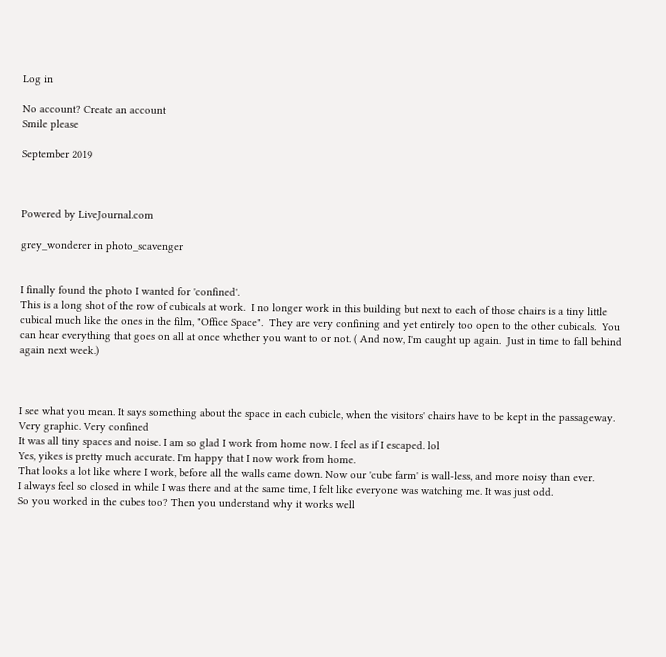Log in

No account? Create an account
Smile please

September 2019



Powered by LiveJournal.com

grey_wonderer in photo_scavenger


I finally found the photo I wanted for 'confined'.
This is a long shot of the row of cubicals at work.  I no longer work in this building but next to each of those chairs is a tiny little cubical much like the ones in the film, "Office Space".  They are very confining and yet entirely too open to the other cubicals.  You can hear everything that goes on all at once whether you want to or not. ( And now, I'm caught up again.  Just in time to fall behind again next week.)



I see what you mean. It says something about the space in each cubicle, when the visitors' chairs have to be kept in the passageway. Very graphic. Very confined
It was all tiny spaces and noise. I am so glad I work from home now. I feel as if I escaped. lol
Yes, yikes is pretty much accurate. I'm happy that I now work from home.
That looks a lot like where I work, before all the walls came down. Now our 'cube farm' is wall-less, and more noisy than ever.
I always feel so closed in while I was there and at the same time, I felt like everyone was watching me. It was just odd.
So you worked in the cubes too? Then you understand why it works well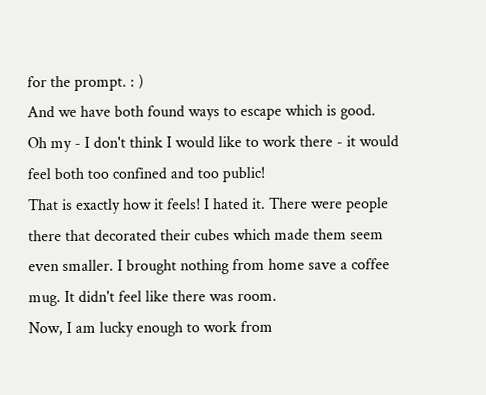for the prompt. : )
And we have both found ways to escape which is good.
Oh my - I don't think I would like to work there - it would feel both too confined and too public!
That is exactly how it feels! I hated it. There were people there that decorated their cubes which made them seem even smaller. I brought nothing from home save a coffee mug. It didn't feel like there was room.
Now, I am lucky enough to work from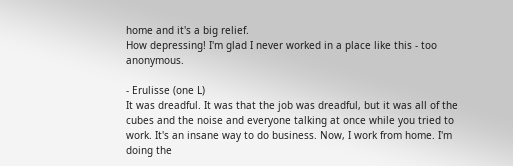home and it's a big relief.
How depressing! I'm glad I never worked in a place like this - too anonymous.

- Erulisse (one L)
It was dreadful. It was that the job was dreadful, but it was all of the cubes and the noise and everyone talking at once while you tried to work. It's an insane way to do business. Now, I work from home. I'm doing the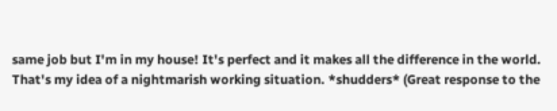same job but I'm in my house! It's perfect and it makes all the difference in the world.
That's my idea of a nightmarish working situation. *shudders* (Great response to the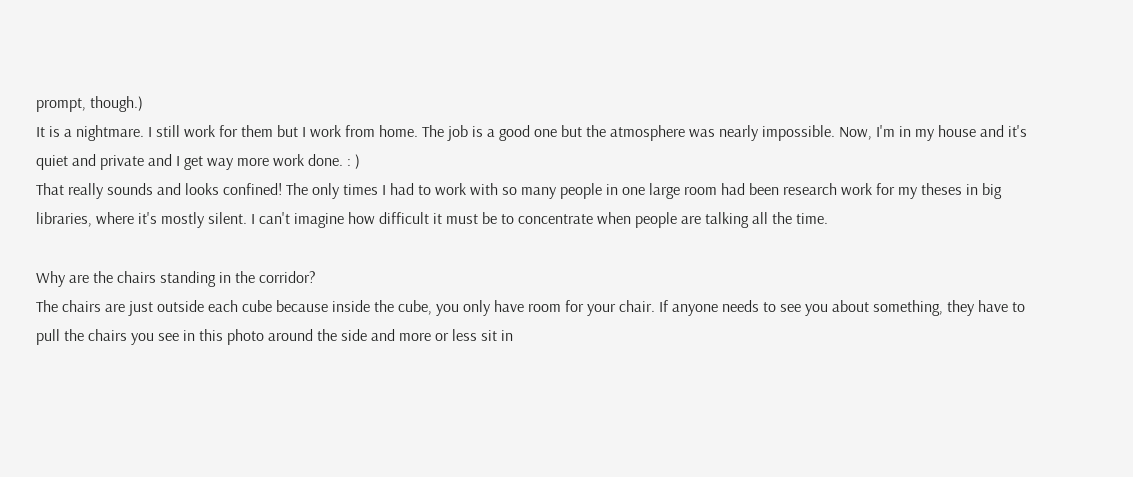prompt, though.)
It is a nightmare. I still work for them but I work from home. The job is a good one but the atmosphere was nearly impossible. Now, I'm in my house and it's quiet and private and I get way more work done. : )
That really sounds and looks confined! The only times I had to work with so many people in one large room had been research work for my theses in big libraries, where it's mostly silent. I can't imagine how difficult it must be to concentrate when people are talking all the time.

Why are the chairs standing in the corridor?
The chairs are just outside each cube because inside the cube, you only have room for your chair. If anyone needs to see you about something, they have to pull the chairs you see in this photo around the side and more or less sit in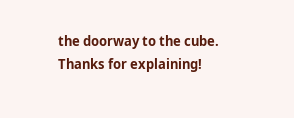the doorway to the cube.
Thanks for explaining!